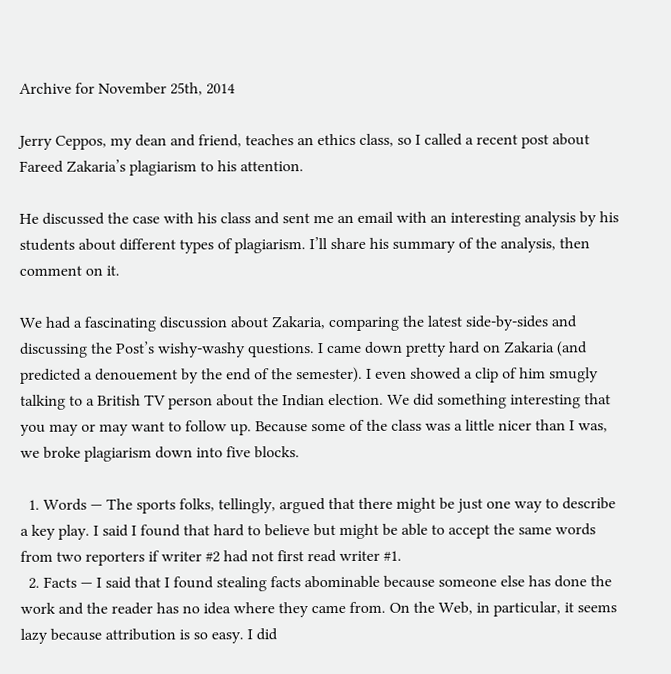Archive for November 25th, 2014

Jerry Ceppos, my dean and friend, teaches an ethics class, so I called a recent post about Fareed Zakaria’s plagiarism to his attention.

He discussed the case with his class and sent me an email with an interesting analysis by his students about different types of plagiarism. I’ll share his summary of the analysis, then comment on it.

We had a fascinating discussion about Zakaria, comparing the latest side-by-sides and discussing the Post’s wishy-washy questions. I came down pretty hard on Zakaria (and predicted a denouement by the end of the semester). I even showed a clip of him smugly talking to a British TV person about the Indian election. We did something interesting that you may or may want to follow up. Because some of the class was a little nicer than I was, we broke plagiarism down into five blocks.

  1. Words — The sports folks, tellingly, argued that there might be just one way to describe a key play. I said I found that hard to believe but might be able to accept the same words from two reporters if writer #2 had not first read writer #1.
  2. Facts — I said that I found stealing facts abominable because someone else has done the work and the reader has no idea where they came from. On the Web, in particular, it seems lazy because attribution is so easy. I did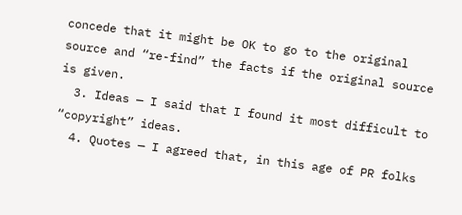concede that it might be OK to go to the original source and “re-find” the facts if the original source is given.
  3. Ideas — I said that I found it most difficult to “copyright” ideas.
  4. Quotes — I agreed that, in this age of PR folks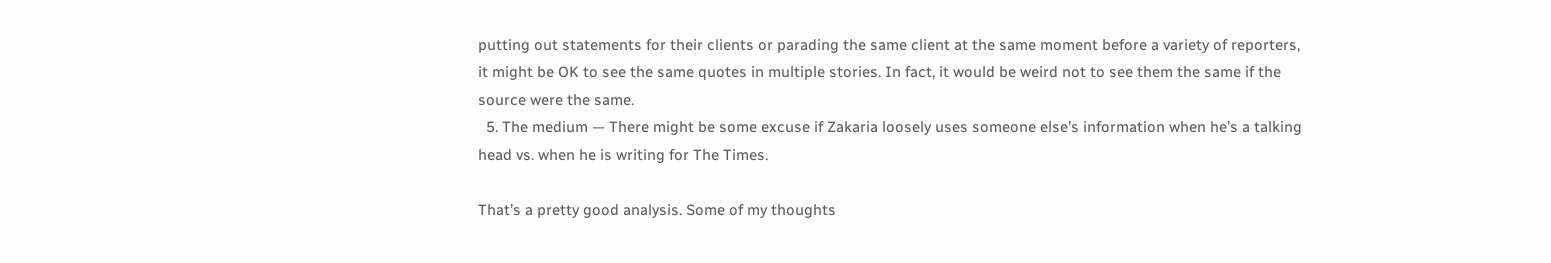putting out statements for their clients or parading the same client at the same moment before a variety of reporters, it might be OK to see the same quotes in multiple stories. In fact, it would be weird not to see them the same if the source were the same.
  5. The medium — There might be some excuse if Zakaria loosely uses someone else’s information when he’s a talking head vs. when he is writing for The Times.

That’s a pretty good analysis. Some of my thoughts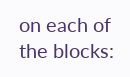on each of the blocks: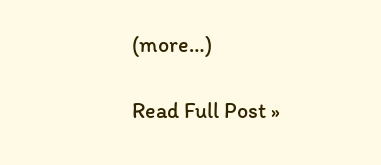(more…)

Read Full Post »